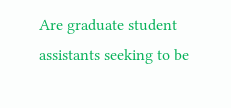Are graduate student assistants seeking to be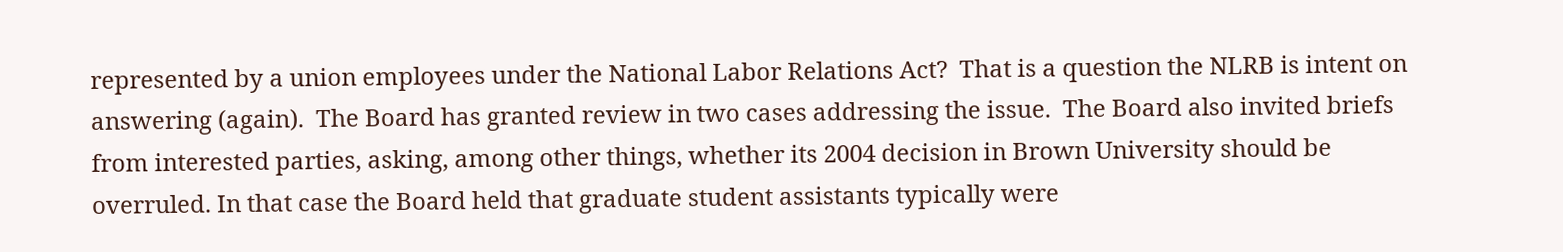represented by a union employees under the National Labor Relations Act?  That is a question the NLRB is intent on answering (again).  The Board has granted review in two cases addressing the issue.  The Board also invited briefs from interested parties, asking, among other things, whether its 2004 decision in Brown University should be overruled. In that case the Board held that graduate student assistants typically were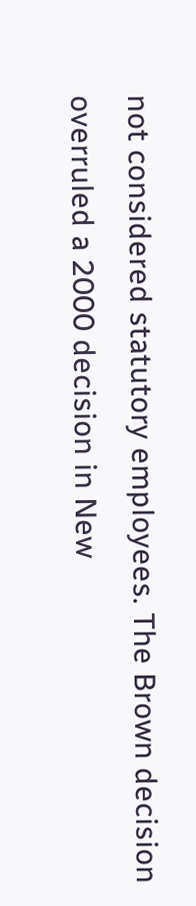not considered statutory employees. The Brown decision overruled a 2000 decision in New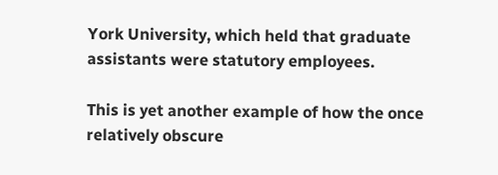York University, which held that graduate assistants were statutory employees.

This is yet another example of how the once relatively obscure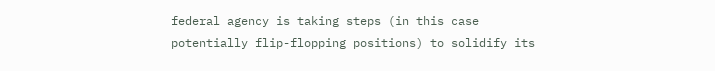federal agency is taking steps (in this case potentially flip-flopping positions) to solidify its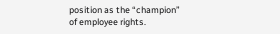position as the “champion” of employee rights.